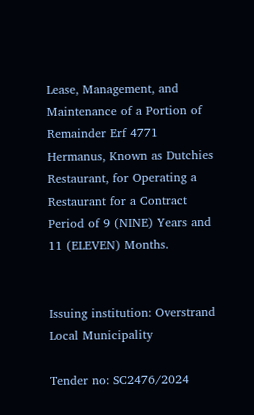Lease, Management, and Maintenance of a Portion of Remainder Erf 4771 Hermanus, Known as Dutchies Restaurant, for Operating a Restaurant for a Contract Period of 9 (NINE) Years and 11 (ELEVEN) Months.


Issuing institution: Overstrand Local Municipality

Tender no: SC2476/2024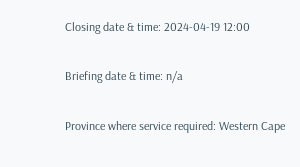Closing date & time: 2024-04-19 12:00

Briefing date & time: n/a

Province where service required: Western Cape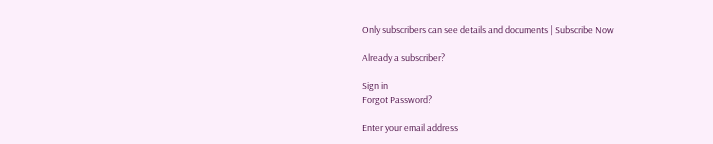Only subscribers can see details and documents | Subscribe Now

Already a subscriber?

Sign in
Forgot Password?

Enter your email address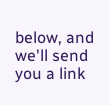below, and we'll send you a link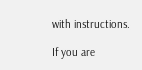with instructions.

If you are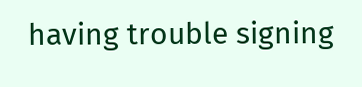having trouble signing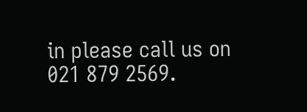in please call us on 021 879 2569.